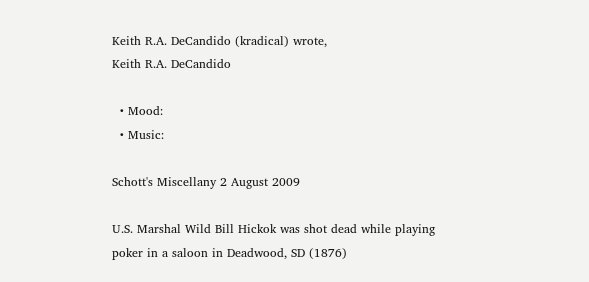Keith R.A. DeCandido (kradical) wrote,
Keith R.A. DeCandido

  • Mood:
  • Music:

Schott's Miscellany 2 August 2009

U.S. Marshal Wild Bill Hickok was shot dead while playing poker in a saloon in Deadwood, SD (1876)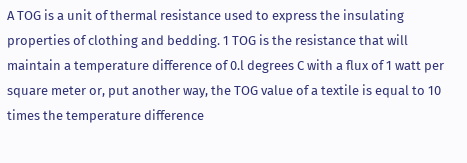A TOG is a unit of thermal resistance used to express the insulating properties of clothing and bedding. 1 TOG is the resistance that will maintain a temperature difference of 0.l degrees C with a flux of 1 watt per square meter or, put another way, the TOG value of a textile is equal to 10 times the temperature difference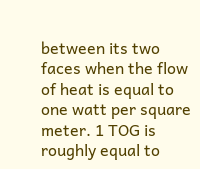between its two faces when the flow of heat is equal to one watt per square meter. 1 TOG is roughly equal to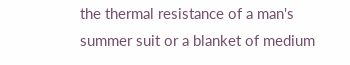the thermal resistance of a man's summer suit or a blanket of medium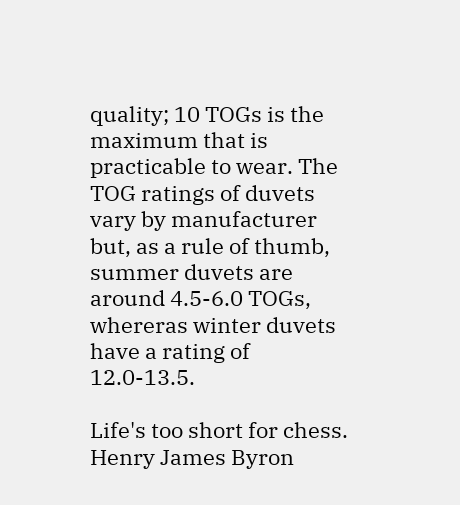quality; 10 TOGs is the maximum that is practicable to wear. The TOG ratings of duvets vary by manufacturer but, as a rule of thumb, summer duvets are around 4.5-6.0 TOGs, whereras winter duvets have a rating of 12.0-13.5.

Life's too short for chess.
Henry James Byron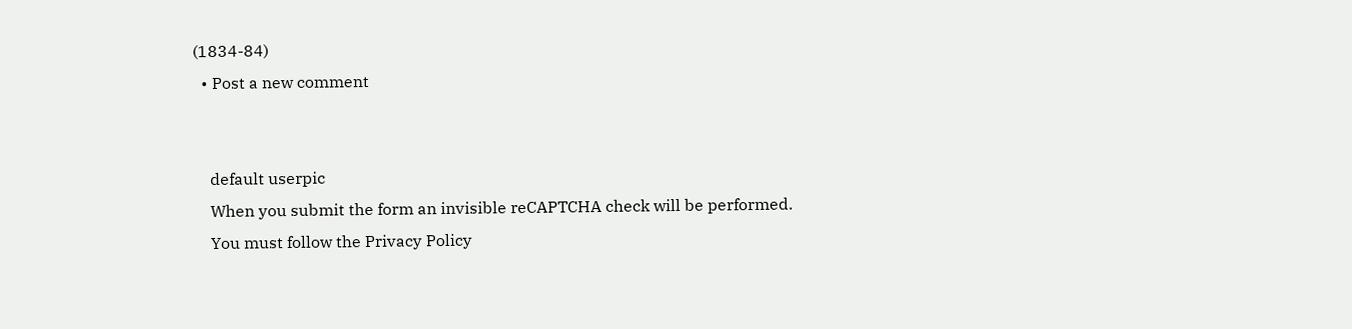(1834-84)
  • Post a new comment


    default userpic
    When you submit the form an invisible reCAPTCHA check will be performed.
    You must follow the Privacy Policy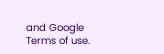and Google Terms of use.